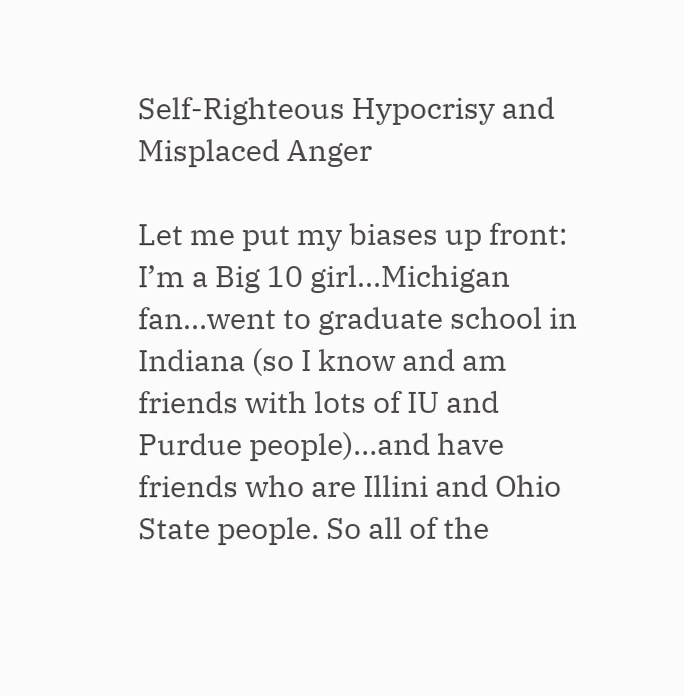Self-Righteous Hypocrisy and Misplaced Anger

Let me put my biases up front: I’m a Big 10 girl…Michigan fan…went to graduate school in Indiana (so I know and am friends with lots of IU and Purdue people)…and have friends who are Illini and Ohio State people. So all of the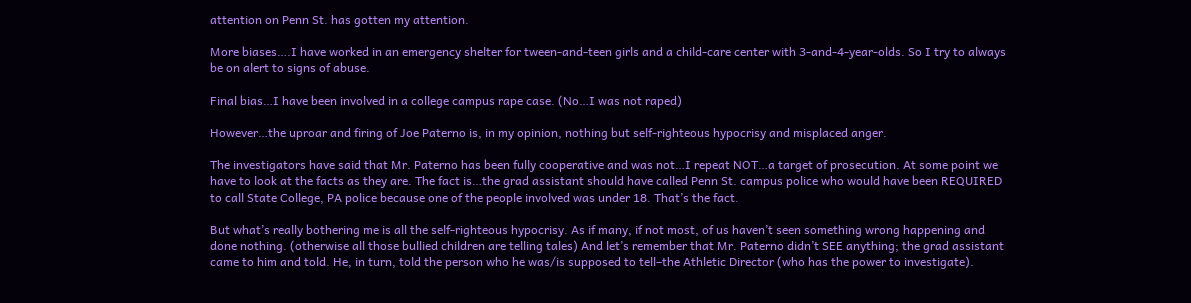attention on Penn St. has gotten my attention.

More biases….I have worked in an emergency shelter for tween-and-teen girls and a child-care center with 3-and-4-year-olds. So I try to always be on alert to signs of abuse.

Final bias…I have been involved in a college campus rape case. (No…I was not raped)

However…the uproar and firing of Joe Paterno is, in my opinion, nothing but self-righteous hypocrisy and misplaced anger.

The investigators have said that Mr. Paterno has been fully cooperative and was not…I repeat NOT…a target of prosecution. At some point we have to look at the facts as they are. The fact is…the grad assistant should have called Penn St. campus police who would have been REQUIRED to call State College, PA police because one of the people involved was under 18. That’s the fact.

But what’s really bothering me is all the self-righteous hypocrisy. As if many, if not most, of us haven’t seen something wrong happening and done nothing. (otherwise all those bullied children are telling tales) And let’s remember that Mr. Paterno didn’t SEE anything; the grad assistant came to him and told. He, in turn, told the person who he was/is supposed to tell–the Athletic Director (who has the power to investigate).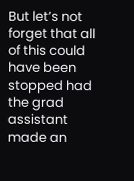But let’s not forget that all of this could have been stopped had the grad assistant made an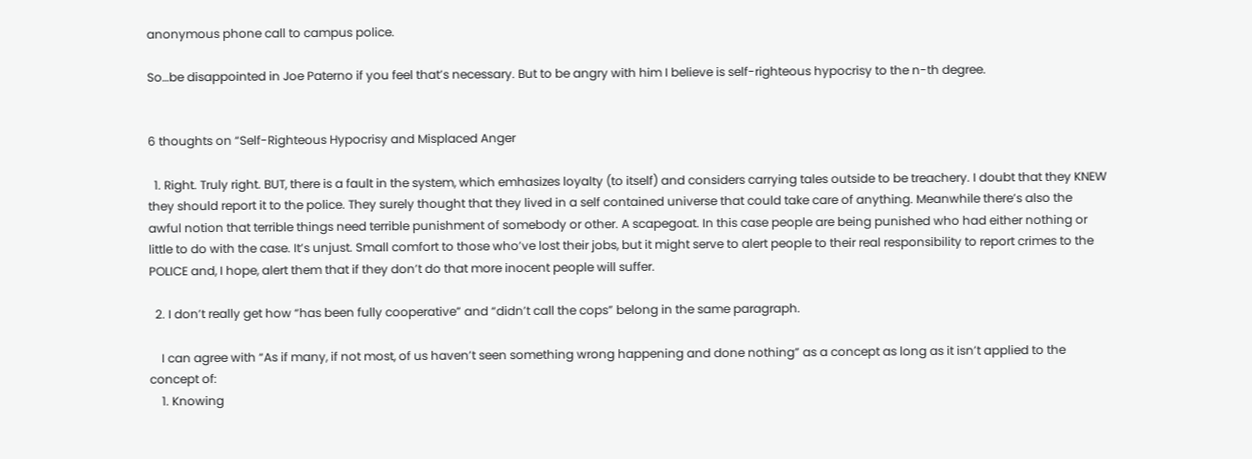anonymous phone call to campus police.

So…be disappointed in Joe Paterno if you feel that’s necessary. But to be angry with him I believe is self-righteous hypocrisy to the n-th degree.


6 thoughts on “Self-Righteous Hypocrisy and Misplaced Anger

  1. Right. Truly right. BUT, there is a fault in the system, which emhasizes loyalty (to itself) and considers carrying tales outside to be treachery. I doubt that they KNEW they should report it to the police. They surely thought that they lived in a self contained universe that could take care of anything. Meanwhile there’s also the awful notion that terrible things need terrible punishment of somebody or other. A scapegoat. In this case people are being punished who had either nothing or little to do with the case. It’s unjust. Small comfort to those who’ve lost their jobs, but it might serve to alert people to their real responsibility to report crimes to the POLICE and, I hope, alert them that if they don’t do that more inocent people will suffer.

  2. I don’t really get how “has been fully cooperative” and “didn’t call the cops” belong in the same paragraph.

    I can agree with “As if many, if not most, of us haven’t seen something wrong happening and done nothing” as a concept as long as it isn’t applied to the concept of:
    1. Knowing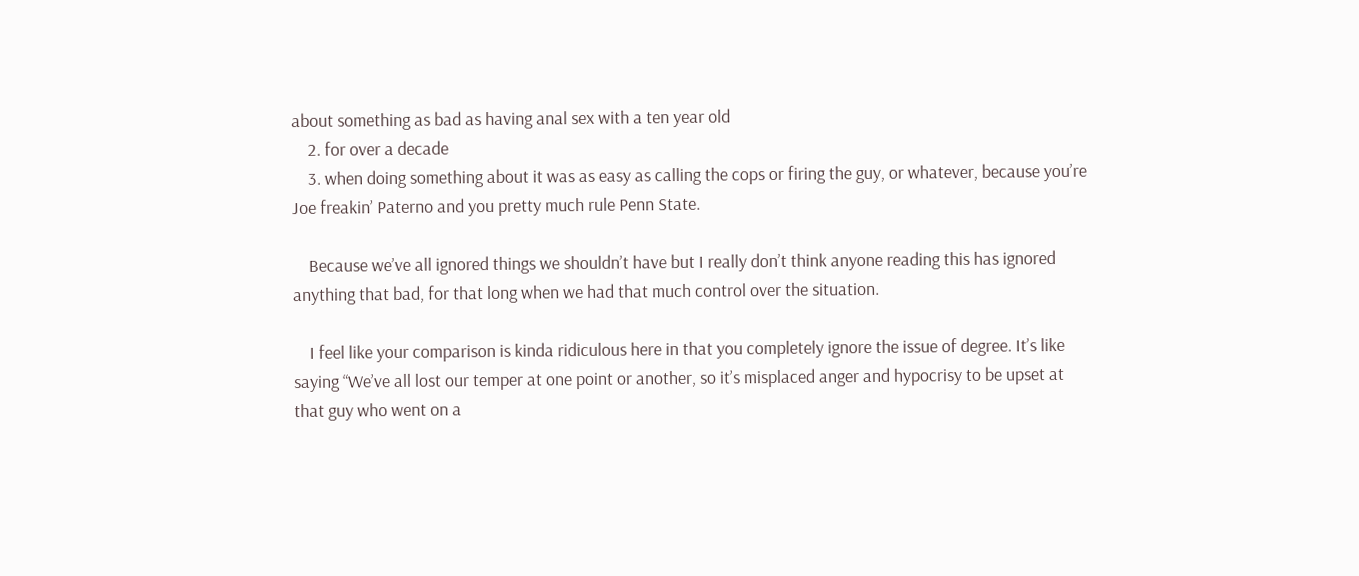about something as bad as having anal sex with a ten year old
    2. for over a decade
    3. when doing something about it was as easy as calling the cops or firing the guy, or whatever, because you’re Joe freakin’ Paterno and you pretty much rule Penn State.

    Because we’ve all ignored things we shouldn’t have but I really don’t think anyone reading this has ignored anything that bad, for that long when we had that much control over the situation.

    I feel like your comparison is kinda ridiculous here in that you completely ignore the issue of degree. It’s like saying “We’ve all lost our temper at one point or another, so it’s misplaced anger and hypocrisy to be upset at that guy who went on a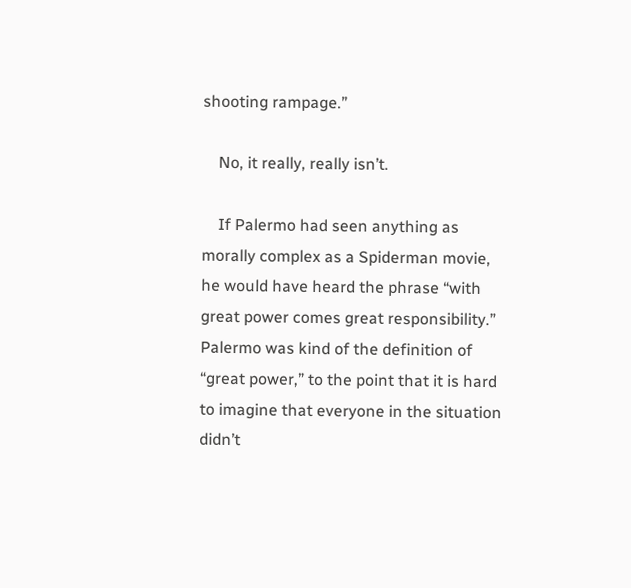shooting rampage.”

    No, it really, really isn’t.

    If Palermo had seen anything as morally complex as a Spiderman movie, he would have heard the phrase “with great power comes great responsibility.” Palermo was kind of the definition of “great power,” to the point that it is hard to imagine that everyone in the situation didn’t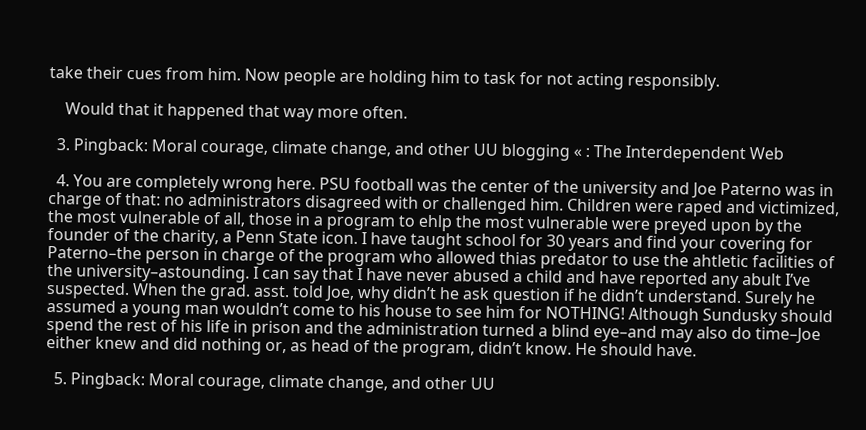take their cues from him. Now people are holding him to task for not acting responsibly.

    Would that it happened that way more often.

  3. Pingback: Moral courage, climate change, and other UU blogging « : The Interdependent Web

  4. You are completely wrong here. PSU football was the center of the university and Joe Paterno was in charge of that: no administrators disagreed with or challenged him. Children were raped and victimized, the most vulnerable of all, those in a program to ehlp the most vulnerable were preyed upon by the founder of the charity, a Penn State icon. I have taught school for 30 years and find your covering for Paterno–the person in charge of the program who allowed thias predator to use the ahtletic facilities of the university–astounding. I can say that I have never abused a child and have reported any abult I’ve suspected. When the grad. asst. told Joe, why didn’t he ask question if he didn’t understand. Surely he assumed a young man wouldn’t come to his house to see him for NOTHING! Although Sundusky should spend the rest of his life in prison and the administration turned a blind eye–and may also do time–Joe either knew and did nothing or, as head of the program, didn’t know. He should have.

  5. Pingback: Moral courage, climate change, and other UU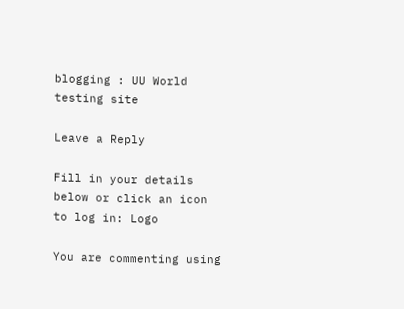blogging : UU World testing site

Leave a Reply

Fill in your details below or click an icon to log in: Logo

You are commenting using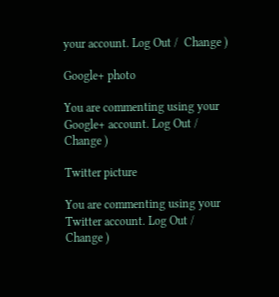your account. Log Out /  Change )

Google+ photo

You are commenting using your Google+ account. Log Out /  Change )

Twitter picture

You are commenting using your Twitter account. Log Out /  Change )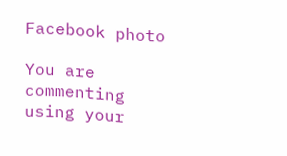Facebook photo

You are commenting using your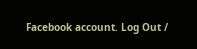Facebook account. Log Out /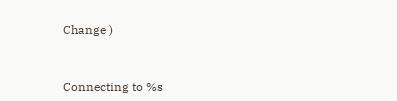Change )


Connecting to %s